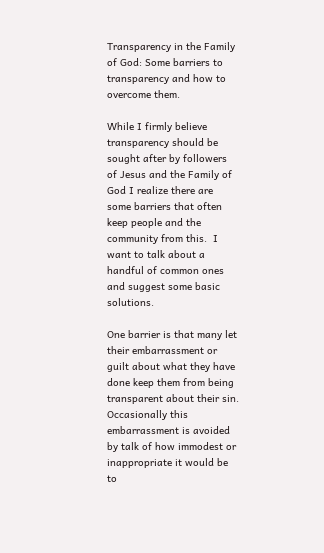Transparency in the Family of God: Some barriers to transparency and how to overcome them.

While I firmly believe transparency should be sought after by followers of Jesus and the Family of God I realize there are some barriers that often keep people and the community from this.  I want to talk about a handful of common ones and suggest some basic solutions.

One barrier is that many let their embarrassment or guilt about what they have done keep them from being transparent about their sin. Occasionally this embarrassment is avoided by talk of how immodest or inappropriate it would be to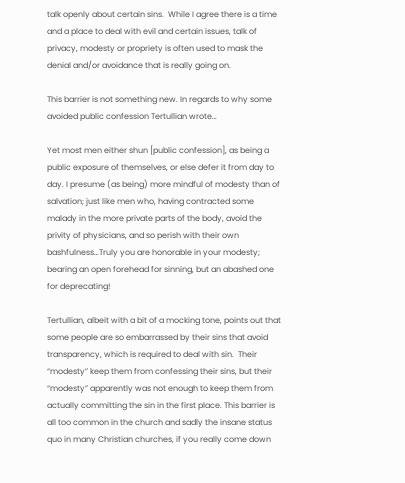talk openly about certain sins.  While I agree there is a time and a place to deal with evil and certain issues, talk of privacy, modesty or propriety is often used to mask the denial and/or avoidance that is really going on.

This barrier is not something new. In regards to why some avoided public confession Tertullian wrote…

Yet most men either shun [public confession], as being a public exposure of themselves, or else defer it from day to day. I presume (as being) more mindful of modesty than of salvation; just like men who, having contracted some malady in the more private parts of the body, avoid the privity of physicians, and so perish with their own bashfulness…Truly you are honorable in your modesty; bearing an open forehead for sinning, but an abashed one for deprecating!

Tertullian, albeit with a bit of a mocking tone, points out that some people are so embarrassed by their sins that avoid transparency, which is required to deal with sin.  Their “modesty” keep them from confessing their sins, but their “modesty” apparently was not enough to keep them from actually committing the sin in the first place. This barrier is all too common in the church and sadly the insane status quo in many Christian churches, if you really come down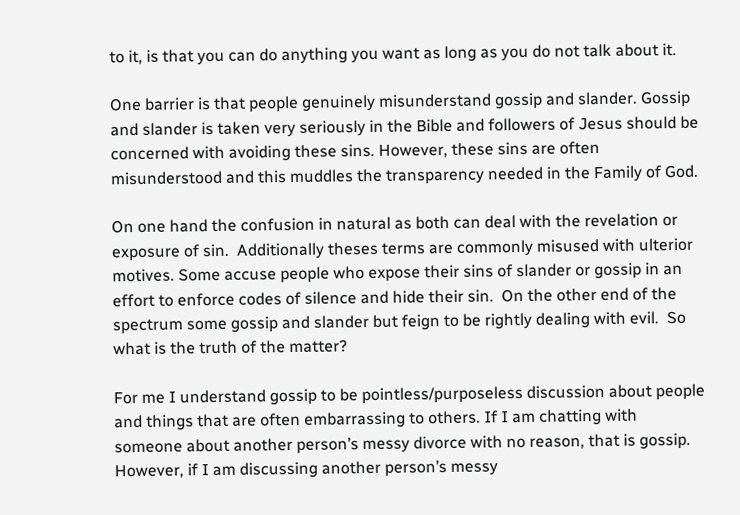to it, is that you can do anything you want as long as you do not talk about it.

One barrier is that people genuinely misunderstand gossip and slander. Gossip and slander is taken very seriously in the Bible and followers of Jesus should be concerned with avoiding these sins. However, these sins are often misunderstood and this muddles the transparency needed in the Family of God.

On one hand the confusion in natural as both can deal with the revelation or exposure of sin.  Additionally theses terms are commonly misused with ulterior motives. Some accuse people who expose their sins of slander or gossip in an effort to enforce codes of silence and hide their sin.  On the other end of the spectrum some gossip and slander but feign to be rightly dealing with evil.  So what is the truth of the matter?

For me I understand gossip to be pointless/purposeless discussion about people and things that are often embarrassing to others. If I am chatting with someone about another person’s messy divorce with no reason, that is gossip. However, if I am discussing another person’s messy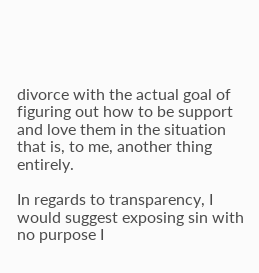divorce with the actual goal of figuring out how to be support and love them in the situation that is, to me, another thing entirely.

In regards to transparency, I would suggest exposing sin with no purpose I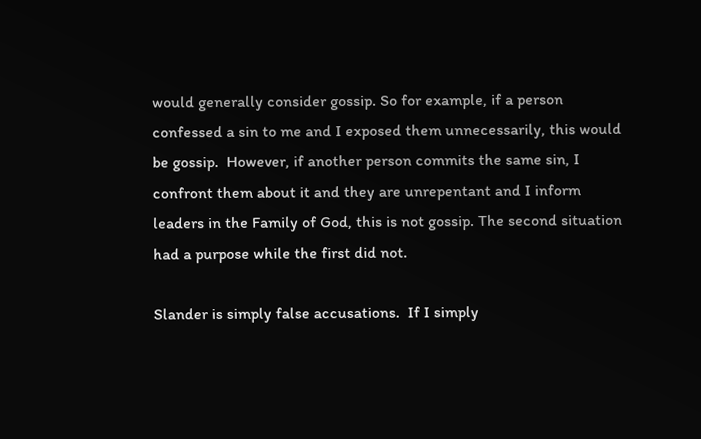would generally consider gossip. So for example, if a person confessed a sin to me and I exposed them unnecessarily, this would be gossip.  However, if another person commits the same sin, I confront them about it and they are unrepentant and I inform leaders in the Family of God, this is not gossip. The second situation had a purpose while the first did not.

Slander is simply false accusations.  If I simply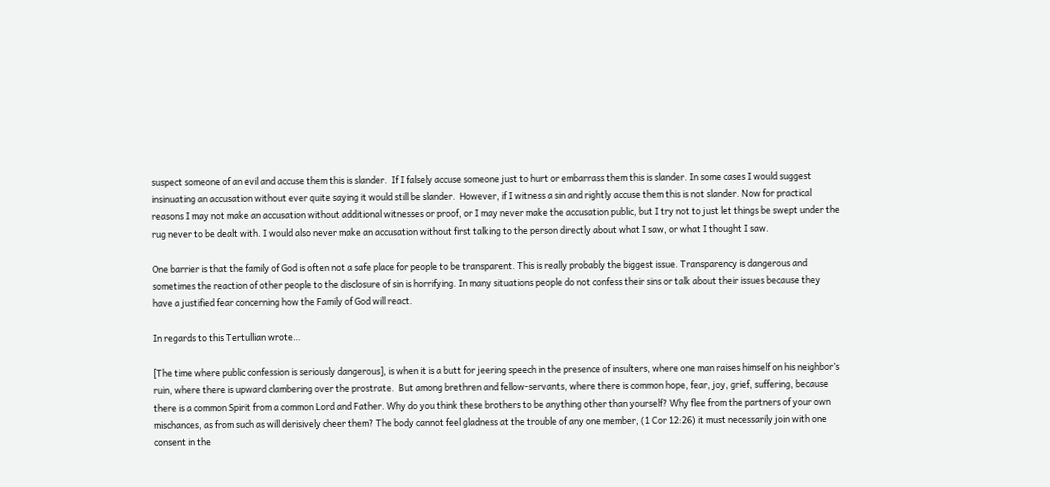suspect someone of an evil and accuse them this is slander.  If I falsely accuse someone just to hurt or embarrass them this is slander. In some cases I would suggest insinuating an accusation without ever quite saying it would still be slander.  However, if I witness a sin and rightly accuse them this is not slander. Now for practical reasons I may not make an accusation without additional witnesses or proof, or I may never make the accusation public, but I try not to just let things be swept under the rug never to be dealt with. I would also never make an accusation without first talking to the person directly about what I saw, or what I thought I saw.

One barrier is that the family of God is often not a safe place for people to be transparent. This is really probably the biggest issue. Transparency is dangerous and sometimes the reaction of other people to the disclosure of sin is horrifying. In many situations people do not confess their sins or talk about their issues because they have a justified fear concerning how the Family of God will react.

In regards to this Tertullian wrote…

[The time where public confession is seriously dangerous], is when it is a butt for jeering speech in the presence of insulters, where one man raises himself on his neighbor’s ruin, where there is upward clambering over the prostrate.  But among brethren and fellow-servants, where there is common hope, fear, joy, grief, suffering, because there is a common Spirit from a common Lord and Father. Why do you think these brothers to be anything other than yourself? Why flee from the partners of your own mischances, as from such as will derisively cheer them? The body cannot feel gladness at the trouble of any one member, (1 Cor 12:26) it must necessarily join with one consent in the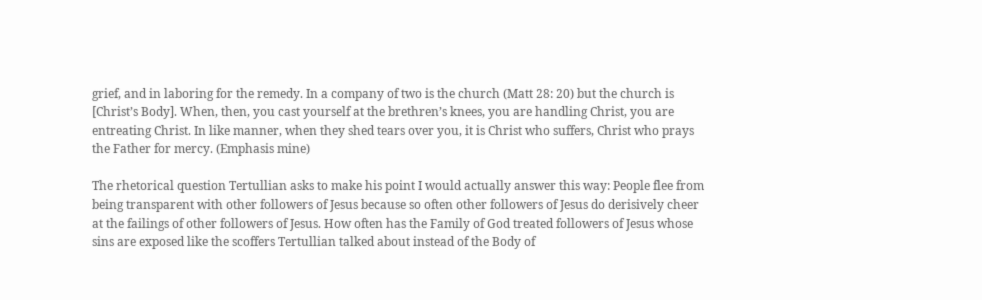grief, and in laboring for the remedy. In a company of two is the church (Matt 28: 20) but the church is [Christ’s Body]. When, then, you cast yourself at the brethren’s knees, you are handling Christ, you are entreating Christ. In like manner, when they shed tears over you, it is Christ who suffers, Christ who prays the Father for mercy. (Emphasis mine)

The rhetorical question Tertullian asks to make his point I would actually answer this way: People flee from being transparent with other followers of Jesus because so often other followers of Jesus do derisively cheer at the failings of other followers of Jesus. How often has the Family of God treated followers of Jesus whose sins are exposed like the scoffers Tertullian talked about instead of the Body of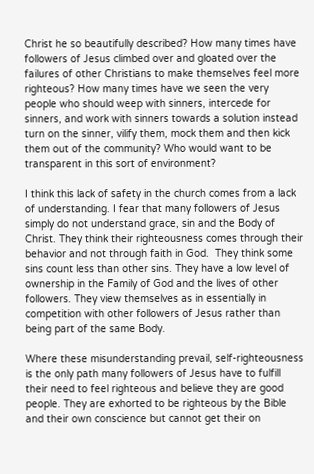Christ he so beautifully described? How many times have followers of Jesus climbed over and gloated over the failures of other Christians to make themselves feel more righteous? How many times have we seen the very people who should weep with sinners, intercede for sinners, and work with sinners towards a solution instead turn on the sinner, vilify them, mock them and then kick them out of the community? Who would want to be transparent in this sort of environment?

I think this lack of safety in the church comes from a lack of understanding. I fear that many followers of Jesus simply do not understand grace, sin and the Body of Christ. They think their righteousness comes through their behavior and not through faith in God.  They think some sins count less than other sins. They have a low level of ownership in the Family of God and the lives of other followers. They view themselves as in essentially in competition with other followers of Jesus rather than being part of the same Body.

Where these misunderstanding prevail, self-righteousness is the only path many followers of Jesus have to fulfill their need to feel righteous and believe they are good people. They are exhorted to be righteous by the Bible and their own conscience but cannot get their on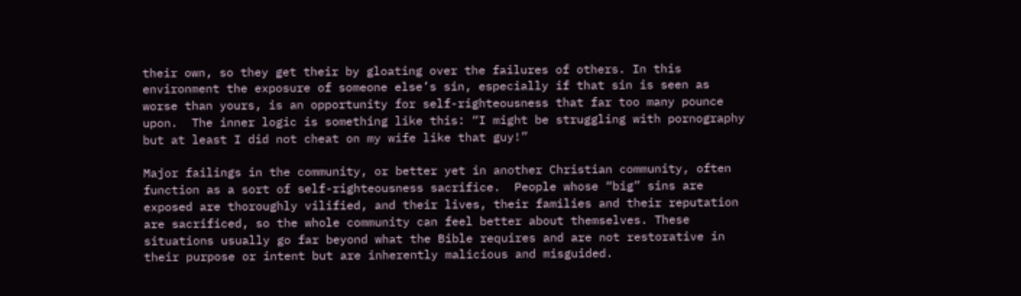their own, so they get their by gloating over the failures of others. In this environment the exposure of someone else’s sin, especially if that sin is seen as worse than yours, is an opportunity for self-righteousness that far too many pounce upon.  The inner logic is something like this: “I might be struggling with pornography but at least I did not cheat on my wife like that guy!”

Major failings in the community, or better yet in another Christian community, often function as a sort of self-righteousness sacrifice.  People whose “big” sins are exposed are thoroughly vilified, and their lives, their families and their reputation are sacrificed, so the whole community can feel better about themselves. These situations usually go far beyond what the Bible requires and are not restorative in their purpose or intent but are inherently malicious and misguided.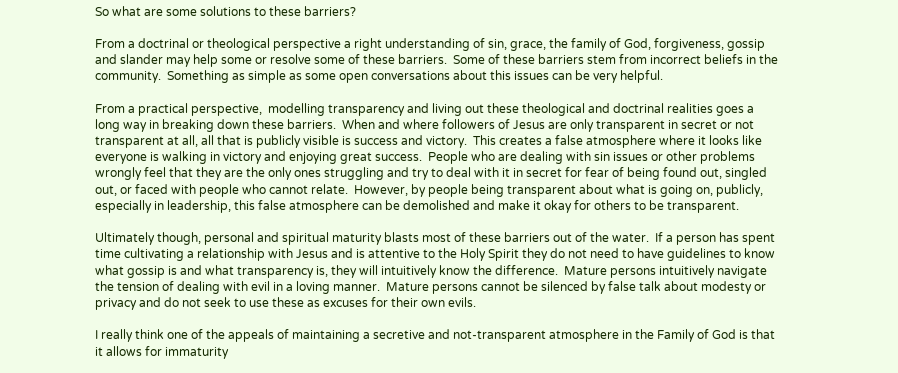So what are some solutions to these barriers?

From a doctrinal or theological perspective a right understanding of sin, grace, the family of God, forgiveness, gossip and slander may help some or resolve some of these barriers.  Some of these barriers stem from incorrect beliefs in the community.  Something as simple as some open conversations about this issues can be very helpful.

From a practical perspective,  modelling transparency and living out these theological and doctrinal realities goes a long way in breaking down these barriers.  When and where followers of Jesus are only transparent in secret or not transparent at all, all that is publicly visible is success and victory.  This creates a false atmosphere where it looks like everyone is walking in victory and enjoying great success.  People who are dealing with sin issues or other problems wrongly feel that they are the only ones struggling and try to deal with it in secret for fear of being found out, singled out, or faced with people who cannot relate.  However, by people being transparent about what is going on, publicly, especially in leadership, this false atmosphere can be demolished and make it okay for others to be transparent.

Ultimately though, personal and spiritual maturity blasts most of these barriers out of the water.  If a person has spent time cultivating a relationship with Jesus and is attentive to the Holy Spirit they do not need to have guidelines to know what gossip is and what transparency is, they will intuitively know the difference.  Mature persons intuitively navigate the tension of dealing with evil in a loving manner.  Mature persons cannot be silenced by false talk about modesty or privacy and do not seek to use these as excuses for their own evils.

I really think one of the appeals of maintaining a secretive and not-transparent atmosphere in the Family of God is that it allows for immaturity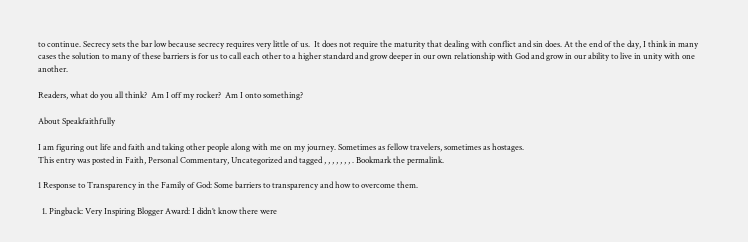to continue. Secrecy sets the bar low because secrecy requires very little of us.  It does not require the maturity that dealing with conflict and sin does. At the end of the day, I think in many cases the solution to many of these barriers is for us to call each other to a higher standard and grow deeper in our own relationship with God and grow in our ability to live in unity with one another.

Readers, what do you all think?  Am I off my rocker?  Am I onto something?

About Speakfaithfully

I am figuring out life and faith and taking other people along with me on my journey. Sometimes as fellow travelers, sometimes as hostages.
This entry was posted in Faith, Personal Commentary, Uncategorized and tagged , , , , , , , . Bookmark the permalink.

1 Response to Transparency in the Family of God: Some barriers to transparency and how to overcome them.

  1. Pingback: Very Inspiring Blogger Award: I didn’t know there were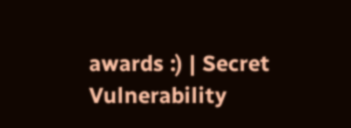awards :) | Secret Vulnerability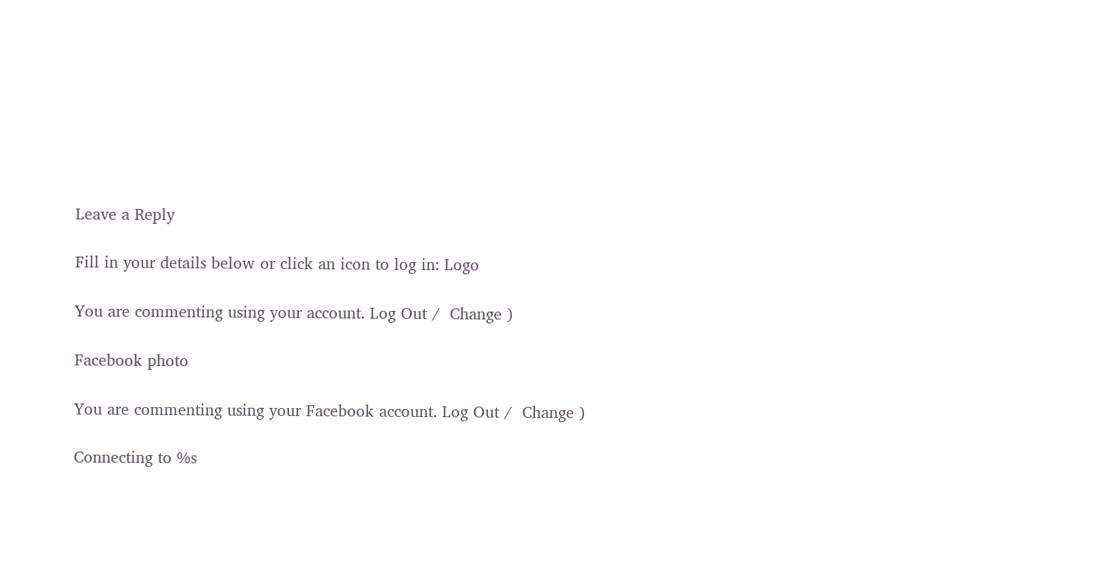Leave a Reply

Fill in your details below or click an icon to log in: Logo

You are commenting using your account. Log Out /  Change )

Facebook photo

You are commenting using your Facebook account. Log Out /  Change )

Connecting to %s